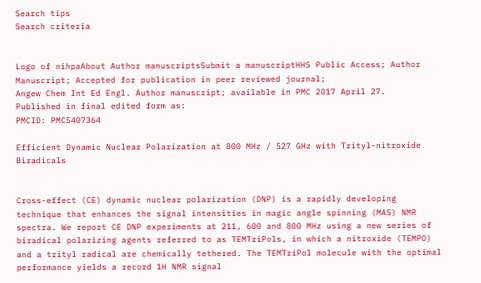Search tips
Search criteria


Logo of nihpaAbout Author manuscriptsSubmit a manuscriptHHS Public Access; Author Manuscript; Accepted for publication in peer reviewed journal;
Angew Chem Int Ed Engl. Author manuscript; available in PMC 2017 April 27.
Published in final edited form as:
PMCID: PMC5407364

Efficient Dynamic Nuclear Polarization at 800 MHz / 527 GHz with Trityl-nitroxide Biradicals


Cross-effect (CE) dynamic nuclear polarization (DNP) is a rapidly developing technique that enhances the signal intensities in magic angle spinning (MAS) NMR spectra. We report CE DNP experiments at 211, 600 and 800 MHz using a new series of biradical polarizing agents referred to as TEMTriPols, in which a nitroxide (TEMPO) and a trityl radical are chemically tethered. The TEMTriPol molecule with the optimal performance yields a record 1H NMR signal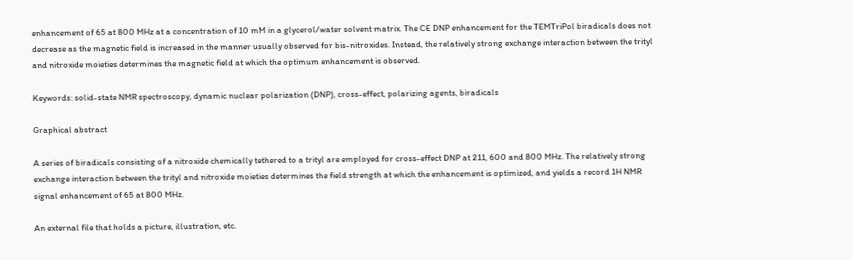enhancement of 65 at 800 MHz at a concentration of 10 mM in a glycerol/water solvent matrix. The CE DNP enhancement for the TEMTriPol biradicals does not decrease as the magnetic field is increased in the manner usually observed for bis-nitroxides. Instead, the relatively strong exchange interaction between the trityl and nitroxide moieties determines the magnetic field at which the optimum enhancement is observed.

Keywords: solid-state NMR spectroscopy, dynamic nuclear polarization (DNP), cross-effect, polarizing agents, biradicals

Graphical abstract

A series of biradicals consisting of a nitroxide chemically tethered to a trityl are employed for cross-effect DNP at 211, 600 and 800 MHz. The relatively strong exchange interaction between the trityl and nitroxide moieties determines the field strength at which the enhancement is optimized, and yields a record 1H NMR signal enhancement of 65 at 800 MHz.

An external file that holds a picture, illustration, etc.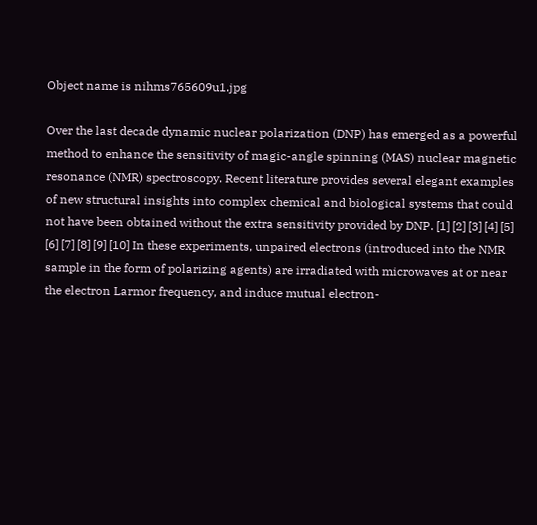Object name is nihms765609u1.jpg

Over the last decade dynamic nuclear polarization (DNP) has emerged as a powerful method to enhance the sensitivity of magic-angle spinning (MAS) nuclear magnetic resonance (NMR) spectroscopy. Recent literature provides several elegant examples of new structural insights into complex chemical and biological systems that could not have been obtained without the extra sensitivity provided by DNP. [1] [2] [3] [4] [5] [6] [7] [8] [9] [10] In these experiments, unpaired electrons (introduced into the NMR sample in the form of polarizing agents) are irradiated with microwaves at or near the electron Larmor frequency, and induce mutual electron-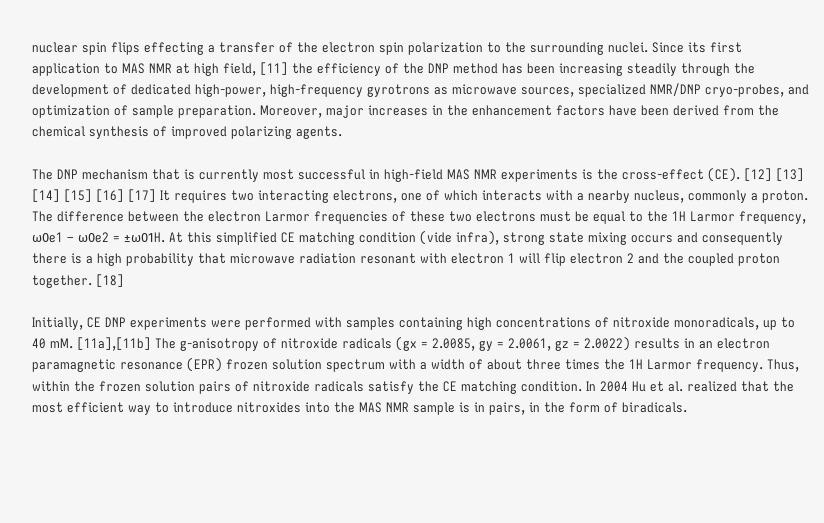nuclear spin flips effecting a transfer of the electron spin polarization to the surrounding nuclei. Since its first application to MAS NMR at high field, [11] the efficiency of the DNP method has been increasing steadily through the development of dedicated high-power, high-frequency gyrotrons as microwave sources, specialized NMR/DNP cryo-probes, and optimization of sample preparation. Moreover, major increases in the enhancement factors have been derived from the chemical synthesis of improved polarizing agents.

The DNP mechanism that is currently most successful in high-field MAS NMR experiments is the cross-effect (CE). [12] [13] [14] [15] [16] [17] It requires two interacting electrons, one of which interacts with a nearby nucleus, commonly a proton. The difference between the electron Larmor frequencies of these two electrons must be equal to the 1H Larmor frequency, ω0e1 – ω0e2 = ±ω01H. At this simplified CE matching condition (vide infra), strong state mixing occurs and consequently there is a high probability that microwave radiation resonant with electron 1 will flip electron 2 and the coupled proton together. [18]

Initially, CE DNP experiments were performed with samples containing high concentrations of nitroxide monoradicals, up to 40 mM. [11a],[11b] The g-anisotropy of nitroxide radicals (gx = 2.0085, gy = 2.0061, gz = 2.0022) results in an electron paramagnetic resonance (EPR) frozen solution spectrum with a width of about three times the 1H Larmor frequency. Thus, within the frozen solution pairs of nitroxide radicals satisfy the CE matching condition. In 2004 Hu et al. realized that the most efficient way to introduce nitroxides into the MAS NMR sample is in pairs, in the form of biradicals.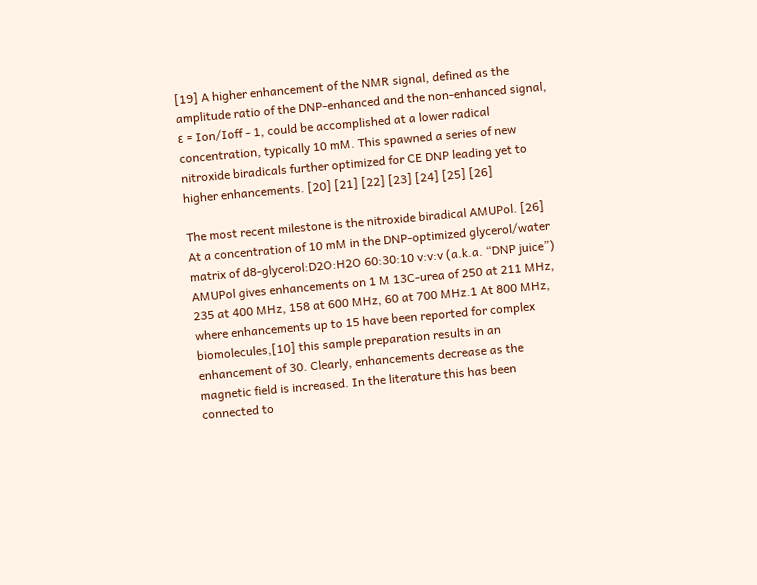[19] A higher enhancement of the NMR signal, defined as the amplitude ratio of the DNP-enhanced and the non-enhanced signal, ε = Ion/Ioff - 1, could be accomplished at a lower radical concentration, typically 10 mM. This spawned a series of new nitroxide biradicals further optimized for CE DNP leading yet to higher enhancements. [20] [21] [22] [23] [24] [25] [26]

The most recent milestone is the nitroxide biradical AMUPol. [26] At a concentration of 10 mM in the DNP-optimized glycerol/water matrix of d8-glycerol:D2O:H2O 60:30:10 v:v:v (a.k.a. “DNP juice”) AMUPol gives enhancements on 1 M 13C-urea of 250 at 211 MHz, 235 at 400 MHz, 158 at 600 MHz, 60 at 700 MHz.1 At 800 MHz, where enhancements up to 15 have been reported for complex biomolecules,[10] this sample preparation results in an enhancement of 30. Clearly, enhancements decrease as the magnetic field is increased. In the literature this has been connected to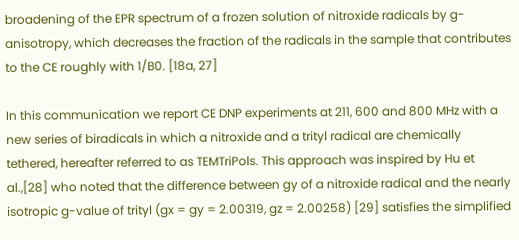broadening of the EPR spectrum of a frozen solution of nitroxide radicals by g-anisotropy, which decreases the fraction of the radicals in the sample that contributes to the CE roughly with 1/B0. [18a, 27]

In this communication we report CE DNP experiments at 211, 600 and 800 MHz with a new series of biradicals in which a nitroxide and a trityl radical are chemically tethered, hereafter referred to as TEMTriPols. This approach was inspired by Hu et al.,[28] who noted that the difference between gy of a nitroxide radical and the nearly isotropic g-value of trityl (gx = gy = 2.00319, gz = 2.00258) [29] satisfies the simplified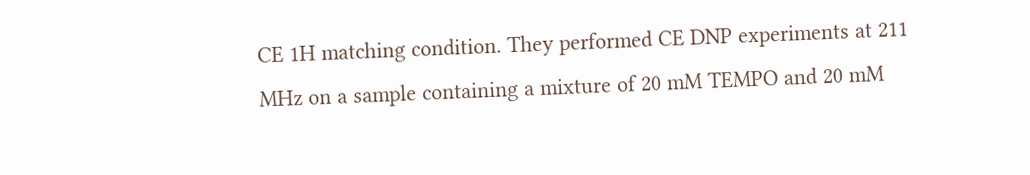CE 1H matching condition. They performed CE DNP experiments at 211 MHz on a sample containing a mixture of 20 mM TEMPO and 20 mM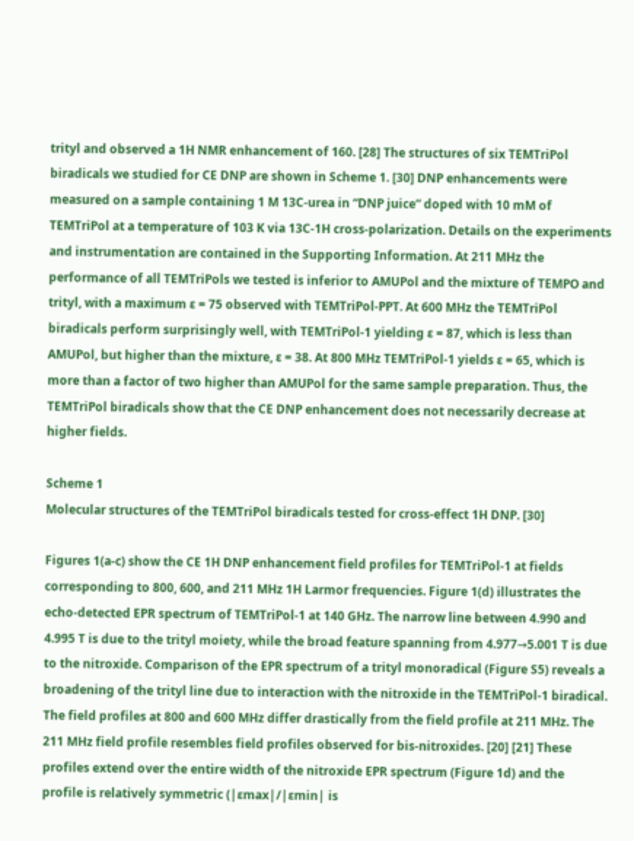trityl and observed a 1H NMR enhancement of 160. [28] The structures of six TEMTriPol biradicals we studied for CE DNP are shown in Scheme 1. [30] DNP enhancements were measured on a sample containing 1 M 13C-urea in “DNP juice” doped with 10 mM of TEMTriPol at a temperature of 103 K via 13C-1H cross-polarization. Details on the experiments and instrumentation are contained in the Supporting Information. At 211 MHz the performance of all TEMTriPols we tested is inferior to AMUPol and the mixture of TEMPO and trityl, with a maximum ε = 75 observed with TEMTriPol-PPT. At 600 MHz the TEMTriPol biradicals perform surprisingly well, with TEMTriPol-1 yielding ε = 87, which is less than AMUPol, but higher than the mixture, ε = 38. At 800 MHz TEMTriPol-1 yields ε = 65, which is more than a factor of two higher than AMUPol for the same sample preparation. Thus, the TEMTriPol biradicals show that the CE DNP enhancement does not necessarily decrease at higher fields.

Scheme 1
Molecular structures of the TEMTriPol biradicals tested for cross-effect 1H DNP. [30]

Figures 1(a-c) show the CE 1H DNP enhancement field profiles for TEMTriPol-1 at fields corresponding to 800, 600, and 211 MHz 1H Larmor frequencies. Figure 1(d) illustrates the echo-detected EPR spectrum of TEMTriPol-1 at 140 GHz. The narrow line between 4.990 and 4.995 T is due to the trityl moiety, while the broad feature spanning from 4.977→5.001 T is due to the nitroxide. Comparison of the EPR spectrum of a trityl monoradical (Figure S5) reveals a broadening of the trityl line due to interaction with the nitroxide in the TEMTriPol-1 biradical. The field profiles at 800 and 600 MHz differ drastically from the field profile at 211 MHz. The 211 MHz field profile resembles field profiles observed for bis-nitroxides. [20] [21] These profiles extend over the entire width of the nitroxide EPR spectrum (Figure 1d) and the profile is relatively symmetric (|εmax|/|εmin| is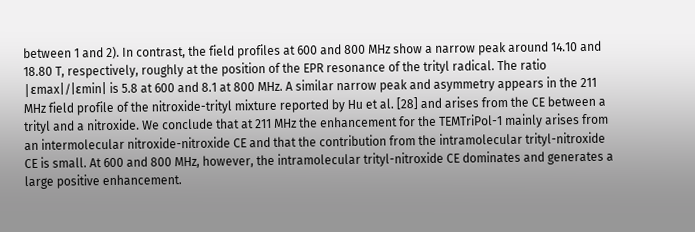between 1 and 2). In contrast, the field profiles at 600 and 800 MHz show a narrow peak around 14.10 and 18.80 T, respectively, roughly at the position of the EPR resonance of the trityl radical. The ratio |εmax|/|εmin| is 5.8 at 600 and 8.1 at 800 MHz. A similar narrow peak and asymmetry appears in the 211 MHz field profile of the nitroxide-trityl mixture reported by Hu et al. [28] and arises from the CE between a trityl and a nitroxide. We conclude that at 211 MHz the enhancement for the TEMTriPol-1 mainly arises from an intermolecular nitroxide-nitroxide CE and that the contribution from the intramolecular trityl-nitroxide CE is small. At 600 and 800 MHz, however, the intramolecular trityl-nitroxide CE dominates and generates a large positive enhancement.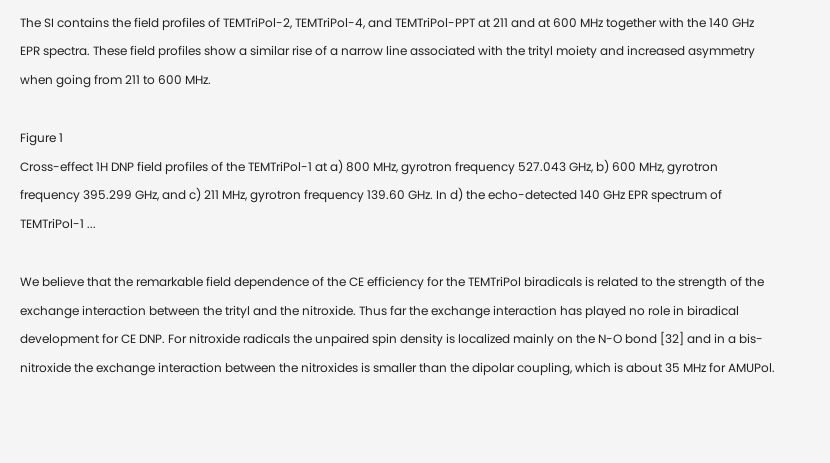The SI contains the field profiles of TEMTriPol-2, TEMTriPol-4, and TEMTriPol-PPT at 211 and at 600 MHz together with the 140 GHz EPR spectra. These field profiles show a similar rise of a narrow line associated with the trityl moiety and increased asymmetry when going from 211 to 600 MHz.

Figure 1
Cross-effect 1H DNP field profiles of the TEMTriPol-1 at a) 800 MHz, gyrotron frequency 527.043 GHz, b) 600 MHz, gyrotron frequency 395.299 GHz, and c) 211 MHz, gyrotron frequency 139.60 GHz. In d) the echo-detected 140 GHz EPR spectrum of TEMTriPol-1 ...

We believe that the remarkable field dependence of the CE efficiency for the TEMTriPol biradicals is related to the strength of the exchange interaction between the trityl and the nitroxide. Thus far the exchange interaction has played no role in biradical development for CE DNP. For nitroxide radicals the unpaired spin density is localized mainly on the N-O bond [32] and in a bis-nitroxide the exchange interaction between the nitroxides is smaller than the dipolar coupling, which is about 35 MHz for AMUPol.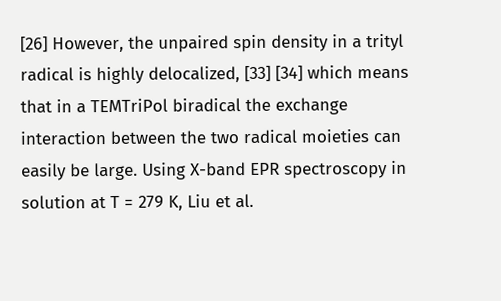[26] However, the unpaired spin density in a trityl radical is highly delocalized, [33] [34] which means that in a TEMTriPol biradical the exchange interaction between the two radical moieties can easily be large. Using X-band EPR spectroscopy in solution at T = 279 K, Liu et al.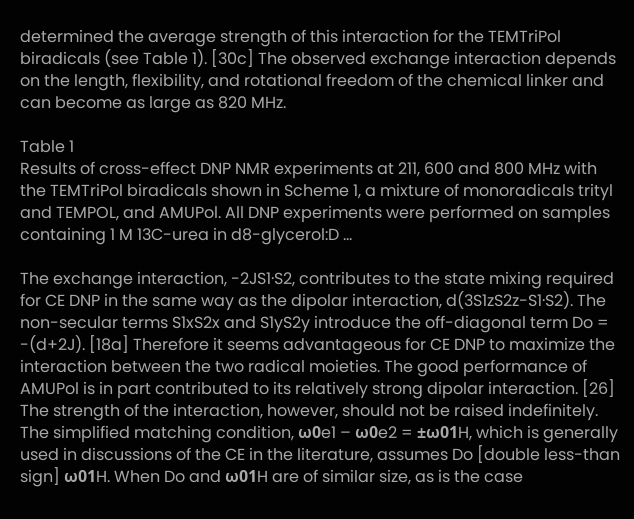determined the average strength of this interaction for the TEMTriPol biradicals (see Table 1). [30c] The observed exchange interaction depends on the length, flexibility, and rotational freedom of the chemical linker and can become as large as 820 MHz.

Table 1
Results of cross-effect DNP NMR experiments at 211, 600 and 800 MHz with the TEMTriPol biradicals shown in Scheme 1, a mixture of monoradicals trityl and TEMPOL, and AMUPol. All DNP experiments were performed on samples containing 1 M 13C-urea in d8-glycerol:D ...

The exchange interaction, -2JS1·S2, contributes to the state mixing required for CE DNP in the same way as the dipolar interaction, d(3S1zS2z-S1·S2). The non-secular terms S1xS2x and S1yS2y introduce the off-diagonal term Do = -(d+2J). [18a] Therefore it seems advantageous for CE DNP to maximize the interaction between the two radical moieties. The good performance of AMUPol is in part contributed to its relatively strong dipolar interaction. [26] The strength of the interaction, however, should not be raised indefinitely. The simplified matching condition, ω0e1 – ω0e2 = ±ω01H, which is generally used in discussions of the CE in the literature, assumes Do [double less-than sign] ω01H. When Do and ω01H are of similar size, as is the case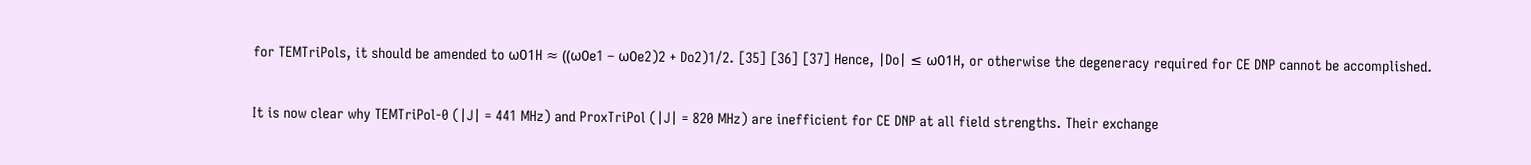for TEMTriPols, it should be amended to ω01H ≈ ((ω0e1 – ω0e2)2 + Do2)1/2. [35] [36] [37] Hence, |Do| ≤ ω01H, or otherwise the degeneracy required for CE DNP cannot be accomplished.

It is now clear why TEMTriPol-0 (|J| = 441 MHz) and ProxTriPol (|J| = 820 MHz) are inefficient for CE DNP at all field strengths. Their exchange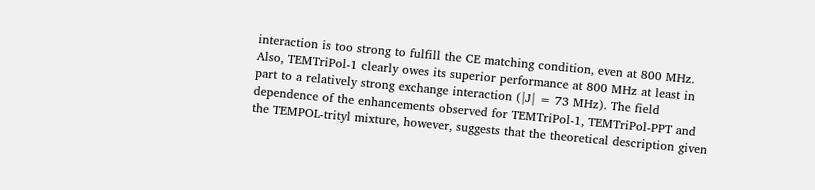interaction is too strong to fulfill the CE matching condition, even at 800 MHz. Also, TEMTriPol-1 clearly owes its superior performance at 800 MHz at least in part to a relatively strong exchange interaction (|J| = 73 MHz). The field dependence of the enhancements observed for TEMTriPol-1, TEMTriPol-PPT and the TEMPOL-trityl mixture, however, suggests that the theoretical description given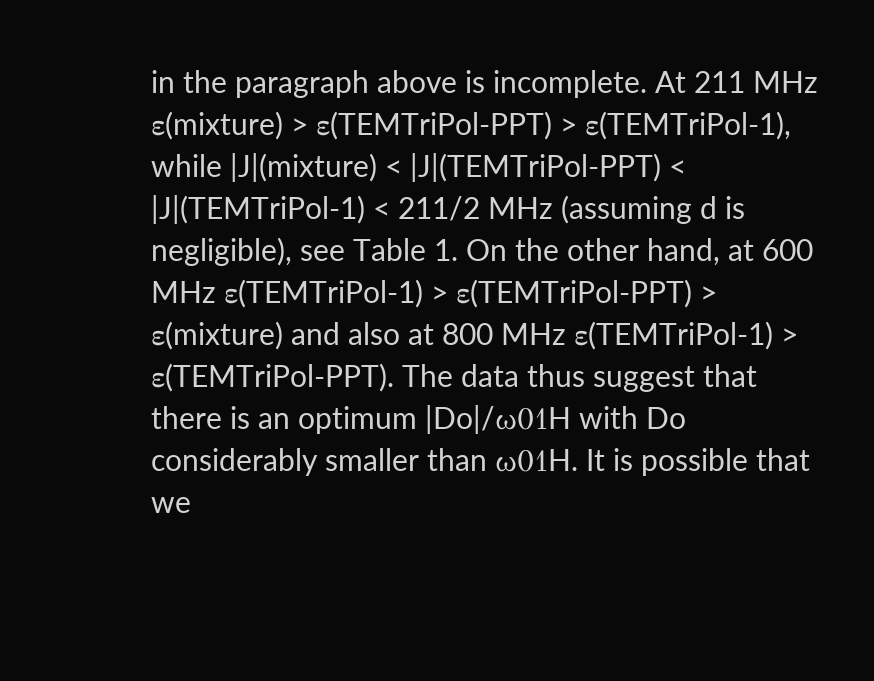in the paragraph above is incomplete. At 211 MHz ε(mixture) > ε(TEMTriPol-PPT) > ε(TEMTriPol-1), while |J|(mixture) < |J|(TEMTriPol-PPT) < |J|(TEMTriPol-1) < 211/2 MHz (assuming d is negligible), see Table 1. On the other hand, at 600 MHz ε(TEMTriPol-1) > ε(TEMTriPol-PPT) > ε(mixture) and also at 800 MHz ε(TEMTriPol-1) > ε(TEMTriPol-PPT). The data thus suggest that there is an optimum |Do|/ω01H with Do considerably smaller than ω01H. It is possible that we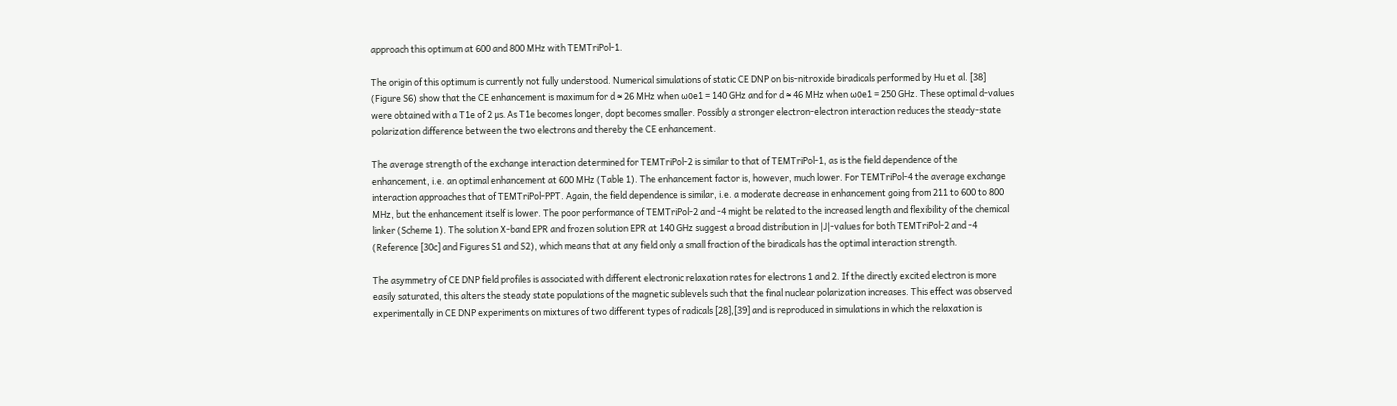approach this optimum at 600 and 800 MHz with TEMTriPol-1.

The origin of this optimum is currently not fully understood. Numerical simulations of static CE DNP on bis-nitroxide biradicals performed by Hu et al. [38] (Figure S6) show that the CE enhancement is maximum for d ≈ 26 MHz when ω0e1 = 140 GHz and for d ≈ 46 MHz when ω0e1 = 250 GHz. These optimal d-values were obtained with a T1e of 2 μs. As T1e becomes longer, dopt becomes smaller. Possibly a stronger electron-electron interaction reduces the steady-state polarization difference between the two electrons and thereby the CE enhancement.

The average strength of the exchange interaction determined for TEMTriPol-2 is similar to that of TEMTriPol-1, as is the field dependence of the enhancement, i.e. an optimal enhancement at 600 MHz (Table 1). The enhancement factor is, however, much lower. For TEMTriPol-4 the average exchange interaction approaches that of TEMTriPol-PPT. Again, the field dependence is similar, i.e. a moderate decrease in enhancement going from 211 to 600 to 800 MHz, but the enhancement itself is lower. The poor performance of TEMTriPol-2 and -4 might be related to the increased length and flexibility of the chemical linker (Scheme 1). The solution X-band EPR and frozen solution EPR at 140 GHz suggest a broad distribution in |J|-values for both TEMTriPol-2 and -4 (Reference [30c] and Figures S1 and S2), which means that at any field only a small fraction of the biradicals has the optimal interaction strength.

The asymmetry of CE DNP field profiles is associated with different electronic relaxation rates for electrons 1 and 2. If the directly excited electron is more easily saturated, this alters the steady state populations of the magnetic sublevels such that the final nuclear polarization increases. This effect was observed experimentally in CE DNP experiments on mixtures of two different types of radicals [28],[39] and is reproduced in simulations in which the relaxation is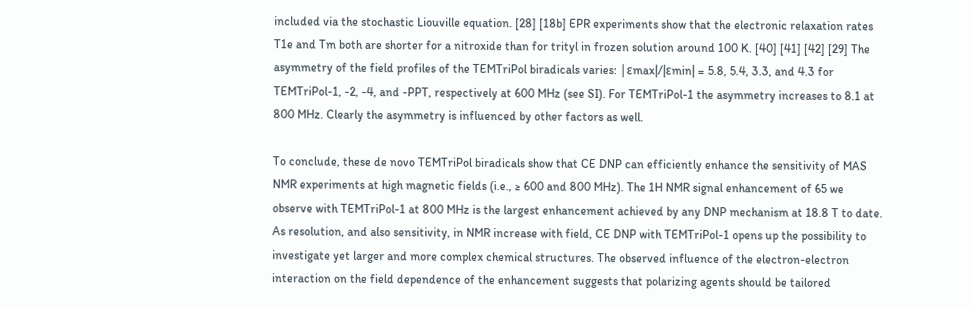included via the stochastic Liouville equation. [28] [18b] EPR experiments show that the electronic relaxation rates T1e and Tm both are shorter for a nitroxide than for trityl in frozen solution around 100 K. [40] [41] [42] [29] The asymmetry of the field profiles of the TEMTriPol biradicals varies: |εmax|/|εmin| = 5.8, 5.4, 3.3, and 4.3 for TEMTriPol-1, -2, -4, and -PPT, respectively at 600 MHz (see SI). For TEMTriPol-1 the asymmetry increases to 8.1 at 800 MHz. Clearly the asymmetry is influenced by other factors as well.

To conclude, these de novo TEMTriPol biradicals show that CE DNP can efficiently enhance the sensitivity of MAS NMR experiments at high magnetic fields (i.e., ≥ 600 and 800 MHz). The 1H NMR signal enhancement of 65 we observe with TEMTriPol-1 at 800 MHz is the largest enhancement achieved by any DNP mechanism at 18.8 T to date. As resolution, and also sensitivity, in NMR increase with field, CE DNP with TEMTriPol-1 opens up the possibility to investigate yet larger and more complex chemical structures. The observed influence of the electron-electron interaction on the field dependence of the enhancement suggests that polarizing agents should be tailored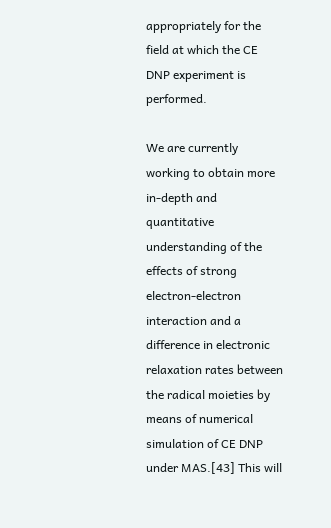appropriately for the field at which the CE DNP experiment is performed.

We are currently working to obtain more in-depth and quantitative understanding of the effects of strong electron-electron interaction and a difference in electronic relaxation rates between the radical moieties by means of numerical simulation of CE DNP under MAS.[43] This will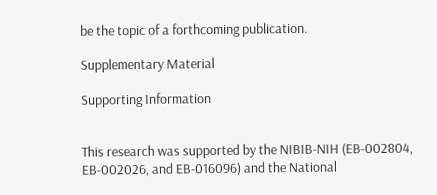be the topic of a forthcoming publication.

Supplementary Material

Supporting Information


This research was supported by the NIBIB-NIH (EB-002804, EB-002026, and EB-016096) and the National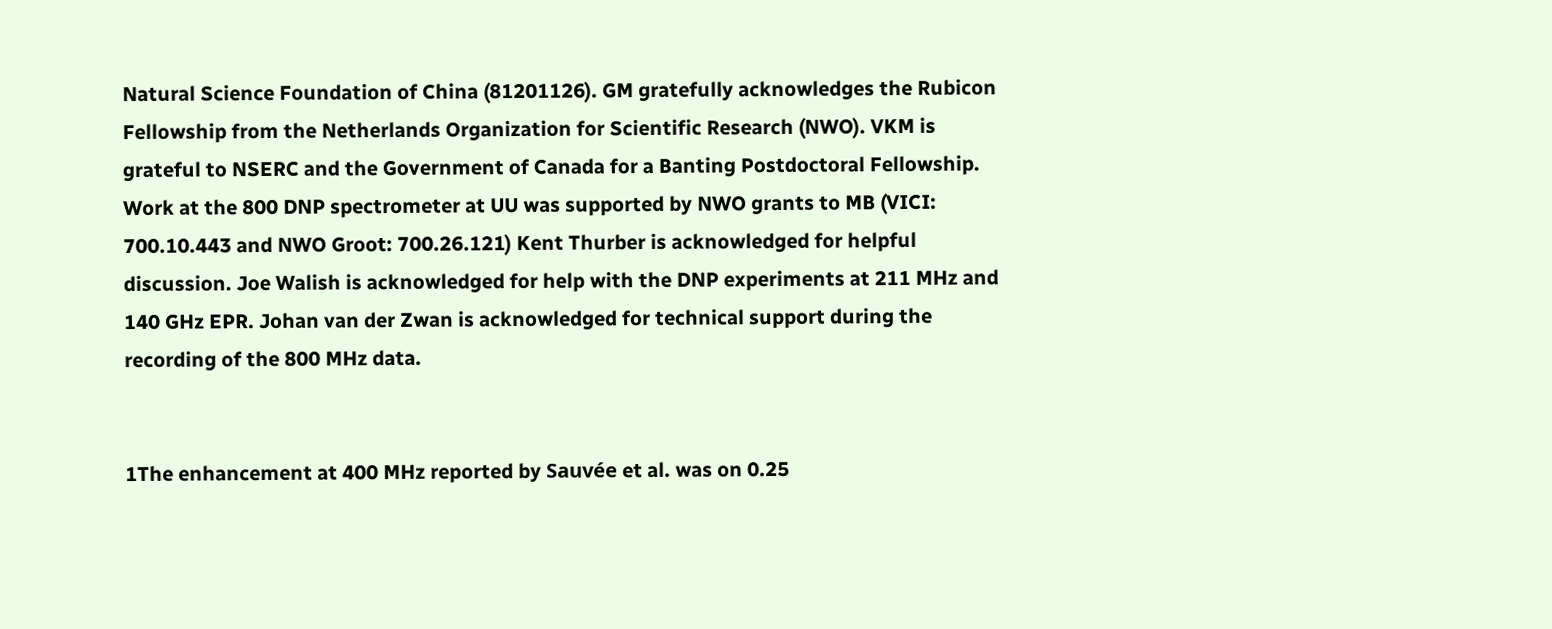Natural Science Foundation of China (81201126). GM gratefully acknowledges the Rubicon Fellowship from the Netherlands Organization for Scientific Research (NWO). VKM is grateful to NSERC and the Government of Canada for a Banting Postdoctoral Fellowship. Work at the 800 DNP spectrometer at UU was supported by NWO grants to MB (VICI: 700.10.443 and NWO Groot: 700.26.121) Kent Thurber is acknowledged for helpful discussion. Joe Walish is acknowledged for help with the DNP experiments at 211 MHz and 140 GHz EPR. Johan van der Zwan is acknowledged for technical support during the recording of the 800 MHz data.


1The enhancement at 400 MHz reported by Sauvée et al. was on 0.25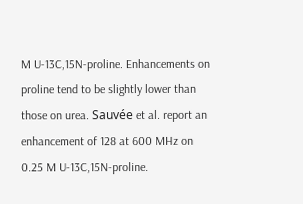M U-13C,15N-proline. Enhancements on proline tend to be slightly lower than those on urea. Sauvée et al. report an enhancement of 128 at 600 MHz on 0.25 M U-13C,15N-proline.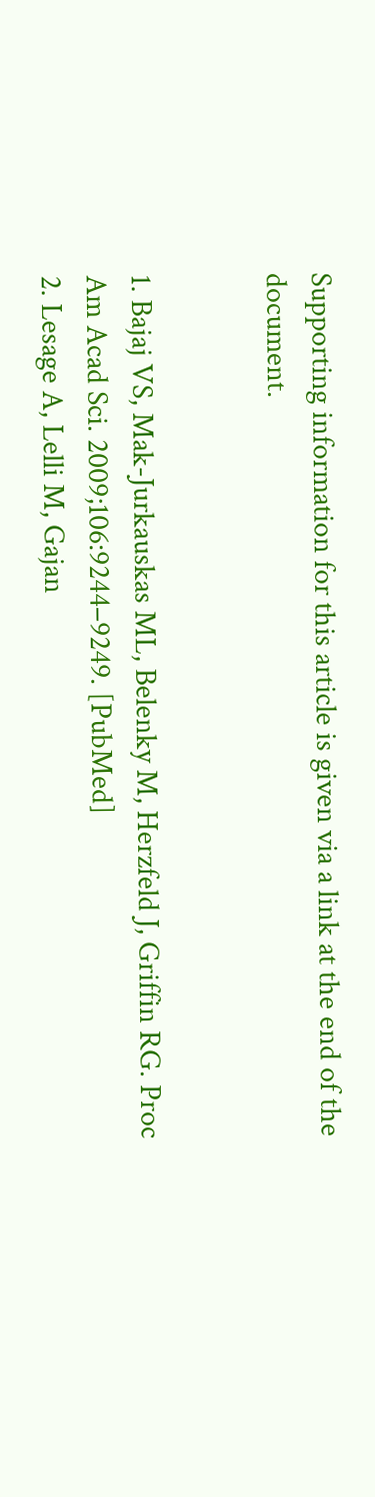Supporting information for this article is given via a link at the end of the document.


1. Bajaj VS, Mak-Jurkauskas ML, Belenky M, Herzfeld J, Griffin RG. Proc Am Acad Sci. 2009;106:9244–9249. [PubMed]
2. Lesage A, Lelli M, Gajan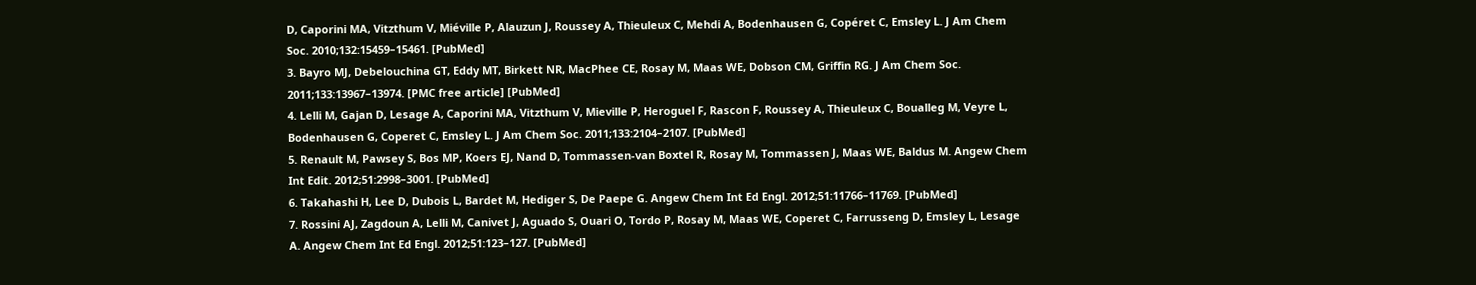D, Caporini MA, Vitzthum V, Miéville P, Alauzun J, Roussey A, Thieuleux C, Mehdi A, Bodenhausen G, Copéret C, Emsley L. J Am Chem Soc. 2010;132:15459–15461. [PubMed]
3. Bayro MJ, Debelouchina GT, Eddy MT, Birkett NR, MacPhee CE, Rosay M, Maas WE, Dobson CM, Griffin RG. J Am Chem Soc. 2011;133:13967–13974. [PMC free article] [PubMed]
4. Lelli M, Gajan D, Lesage A, Caporini MA, Vitzthum V, Mieville P, Heroguel F, Rascon F, Roussey A, Thieuleux C, Boualleg M, Veyre L, Bodenhausen G, Coperet C, Emsley L. J Am Chem Soc. 2011;133:2104–2107. [PubMed]
5. Renault M, Pawsey S, Bos MP, Koers EJ, Nand D, Tommassen-van Boxtel R, Rosay M, Tommassen J, Maas WE, Baldus M. Angew Chem Int Edit. 2012;51:2998–3001. [PubMed]
6. Takahashi H, Lee D, Dubois L, Bardet M, Hediger S, De Paepe G. Angew Chem Int Ed Engl. 2012;51:11766–11769. [PubMed]
7. Rossini AJ, Zagdoun A, Lelli M, Canivet J, Aguado S, Ouari O, Tordo P, Rosay M, Maas WE, Coperet C, Farrusseng D, Emsley L, Lesage A. Angew Chem Int Ed Engl. 2012;51:123–127. [PubMed]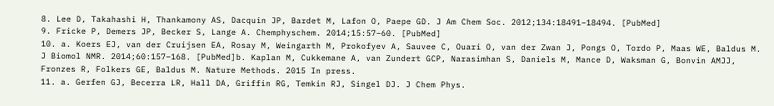8. Lee D, Takahashi H, Thankamony AS, Dacquin JP, Bardet M, Lafon O, Paepe GD. J Am Chem Soc. 2012;134:18491–18494. [PubMed]
9. Fricke P, Demers JP, Becker S, Lange A. Chemphyschem. 2014;15:57–60. [PubMed]
10. a. Koers EJ, van der Cruijsen EA, Rosay M, Weingarth M, Prokofyev A, Sauvee C, Ouari O, van der Zwan J, Pongs O, Tordo P, Maas WE, Baldus M. J Biomol NMR. 2014;60:157–168. [PubMed]b. Kaplan M, Cukkemane A, van Zundert GCP, Narasimhan S, Daniels M, Mance D, Waksman G, Bonvin AMJJ, Fronzes R, Folkers GE, Baldus M. Nature Methods. 2015 In press.
11. a. Gerfen GJ, Becerra LR, Hall DA, Griffin RG, Temkin RJ, Singel DJ. J Chem Phys.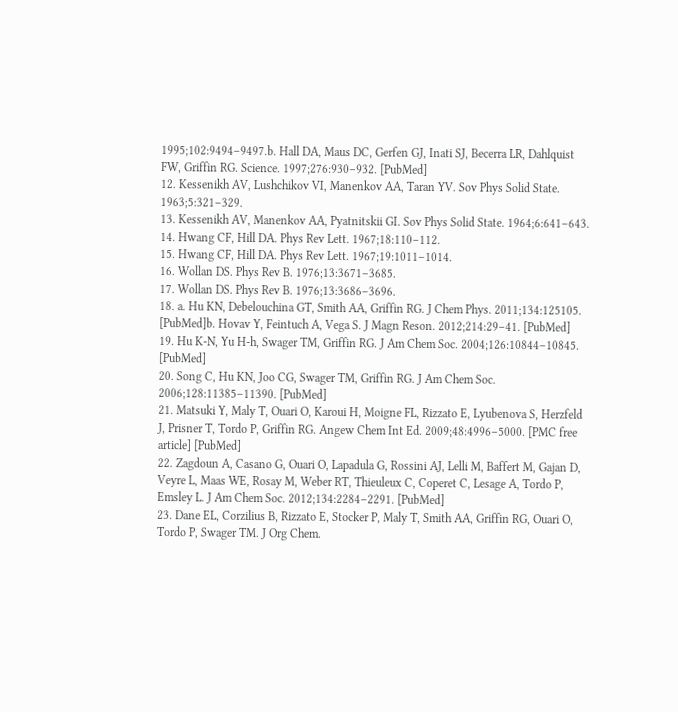1995;102:9494–9497.b. Hall DA, Maus DC, Gerfen GJ, Inati SJ, Becerra LR, Dahlquist FW, Griffin RG. Science. 1997;276:930–932. [PubMed]
12. Kessenikh AV, Lushchikov VI, Manenkov AA, Taran YV. Sov Phys Solid State. 1963;5:321–329.
13. Kessenikh AV, Manenkov AA, Pyatnitskii GI. Sov Phys Solid State. 1964;6:641–643.
14. Hwang CF, Hill DA. Phys Rev Lett. 1967;18:110–112.
15. Hwang CF, Hill DA. Phys Rev Lett. 1967;19:1011–1014.
16. Wollan DS. Phys Rev B. 1976;13:3671–3685.
17. Wollan DS. Phys Rev B. 1976;13:3686–3696.
18. a. Hu KN, Debelouchina GT, Smith AA, Griffin RG. J Chem Phys. 2011;134:125105. [PubMed]b. Hovav Y, Feintuch A, Vega S. J Magn Reson. 2012;214:29–41. [PubMed]
19. Hu K-N, Yu H-h, Swager TM, Griffin RG. J Am Chem Soc. 2004;126:10844–10845. [PubMed]
20. Song C, Hu KN, Joo CG, Swager TM, Griffin RG. J Am Chem Soc. 2006;128:11385–11390. [PubMed]
21. Matsuki Y, Maly T, Ouari O, Karoui H, Moigne FL, Rizzato E, Lyubenova S, Herzfeld J, Prisner T, Tordo P, Griffin RG. Angew Chem Int Ed. 2009;48:4996–5000. [PMC free article] [PubMed]
22. Zagdoun A, Casano G, Ouari O, Lapadula G, Rossini AJ, Lelli M, Baffert M, Gajan D, Veyre L, Maas WE, Rosay M, Weber RT, Thieuleux C, Coperet C, Lesage A, Tordo P, Emsley L. J Am Chem Soc. 2012;134:2284–2291. [PubMed]
23. Dane EL, Corzilius B, Rizzato E, Stocker P, Maly T, Smith AA, Griffin RG, Ouari O, Tordo P, Swager TM. J Org Chem.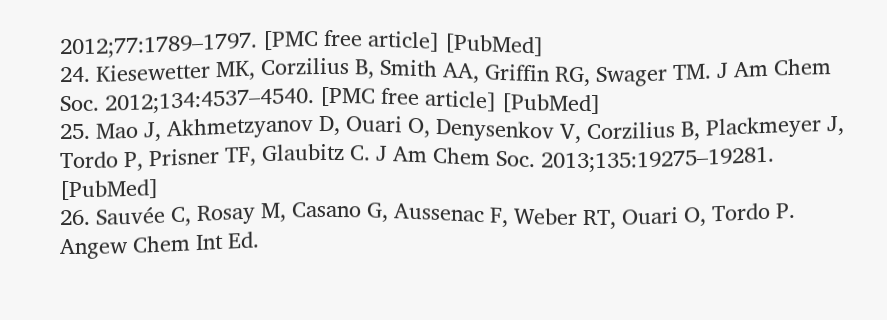2012;77:1789–1797. [PMC free article] [PubMed]
24. Kiesewetter MK, Corzilius B, Smith AA, Griffin RG, Swager TM. J Am Chem Soc. 2012;134:4537–4540. [PMC free article] [PubMed]
25. Mao J, Akhmetzyanov D, Ouari O, Denysenkov V, Corzilius B, Plackmeyer J, Tordo P, Prisner TF, Glaubitz C. J Am Chem Soc. 2013;135:19275–19281. [PubMed]
26. Sauvée C, Rosay M, Casano G, Aussenac F, Weber RT, Ouari O, Tordo P. Angew Chem Int Ed.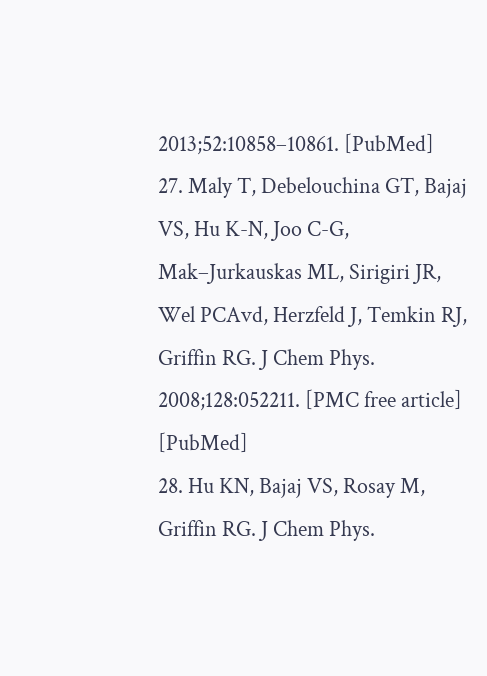2013;52:10858–10861. [PubMed]
27. Maly T, Debelouchina GT, Bajaj VS, Hu K-N, Joo C-G, Mak–Jurkauskas ML, Sirigiri JR, Wel PCAvd, Herzfeld J, Temkin RJ, Griffin RG. J Chem Phys. 2008;128:052211. [PMC free article] [PubMed]
28. Hu KN, Bajaj VS, Rosay M, Griffin RG. J Chem Phys.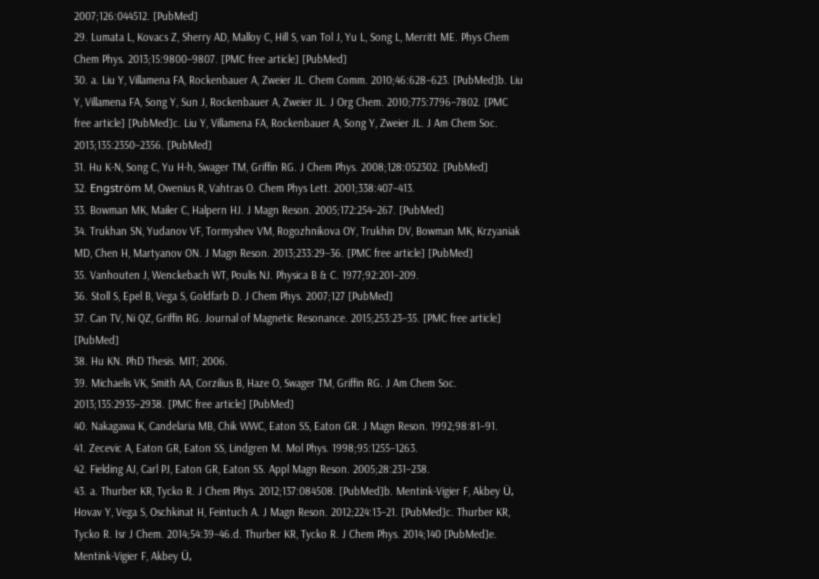2007;126:044512. [PubMed]
29. Lumata L, Kovacs Z, Sherry AD, Malloy C, Hill S, van Tol J, Yu L, Song L, Merritt ME. Phys Chem Chem Phys. 2013;15:9800–9807. [PMC free article] [PubMed]
30. a. Liu Y, Villamena FA, Rockenbauer A, Zweier JL. Chem Comm. 2010;46:628–623. [PubMed]b. Liu Y, Villamena FA, Song Y, Sun J, Rockenbauer A, Zweier JL. J Org Chem. 2010;775:7796–7802. [PMC free article] [PubMed]c. Liu Y, Villamena FA, Rockenbauer A, Song Y, Zweier JL. J Am Chem Soc. 2013;135:2350–2356. [PubMed]
31. Hu K-N, Song C, Yu H-h, Swager TM, Griffin RG. J Chem Phys. 2008;128:052302. [PubMed]
32. Engström M, Owenius R, Vahtras O. Chem Phys Lett. 2001;338:407–413.
33. Bowman MK, Mailer C, Halpern HJ. J Magn Reson. 2005;172:254–267. [PubMed]
34. Trukhan SN, Yudanov VF, Tormyshev VM, Rogozhnikova OY, Trukhin DV, Bowman MK, Krzyaniak MD, Chen H, Martyanov ON. J Magn Reson. 2013;233:29–36. [PMC free article] [PubMed]
35. Vanhouten J, Wenckebach WT, Poulis NJ. Physica B & C. 1977;92:201–209.
36. Stoll S, Epel B, Vega S, Goldfarb D. J Chem Phys. 2007;127 [PubMed]
37. Can TV, Ni QZ, Griffin RG. Journal of Magnetic Resonance. 2015;253:23–35. [PMC free article] [PubMed]
38. Hu KN. PhD Thesis. MIT; 2006.
39. Michaelis VK, Smith AA, Corzilius B, Haze O, Swager TM, Griffin RG. J Am Chem Soc. 2013;135:2935–2938. [PMC free article] [PubMed]
40. Nakagawa K, Candelaria MB, Chik WWC, Eaton SS, Eaton GR. J Magn Reson. 1992;98:81–91.
41. Zecevic A, Eaton GR, Eaton SS, Lindgren M. Mol Phys. 1998;95:1255–1263.
42. Fielding AJ, Carl PJ, Eaton GR, Eaton SS. Appl Magn Reson. 2005;28:231–238.
43. a. Thurber KR, Tycko R. J Chem Phys. 2012;137:084508. [PubMed]b. Mentink-Vigier F, Akbey Ü, Hovav Y, Vega S, Oschkinat H, Feintuch A. J Magn Reson. 2012;224:13–21. [PubMed]c. Thurber KR, Tycko R. Isr J Chem. 2014;54:39–46.d. Thurber KR, Tycko R. J Chem Phys. 2014;140 [PubMed]e. Mentink-Vigier F, Akbey Ü,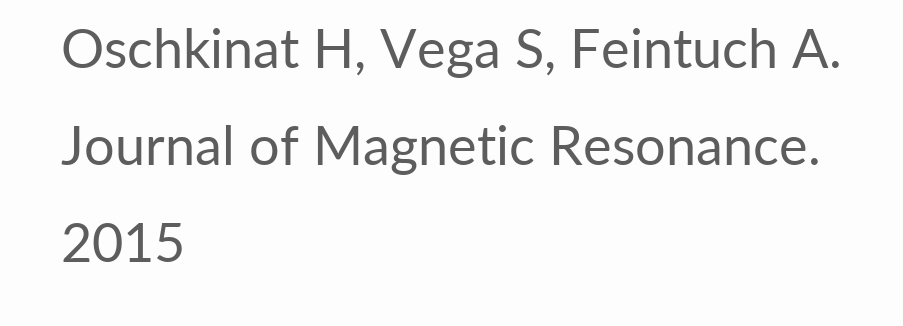Oschkinat H, Vega S, Feintuch A. Journal of Magnetic Resonance. 2015